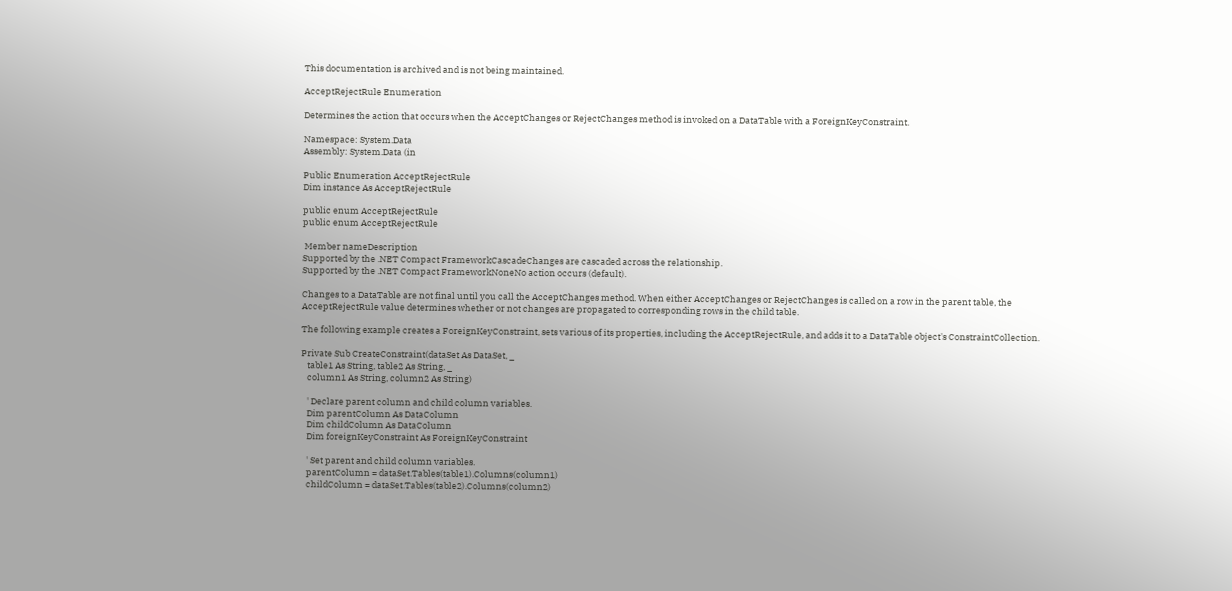This documentation is archived and is not being maintained.

AcceptRejectRule Enumeration

Determines the action that occurs when the AcceptChanges or RejectChanges method is invoked on a DataTable with a ForeignKeyConstraint.

Namespace: System.Data
Assembly: System.Data (in

Public Enumeration AcceptRejectRule
Dim instance As AcceptRejectRule

public enum AcceptRejectRule
public enum AcceptRejectRule

 Member nameDescription
Supported by the .NET Compact FrameworkCascadeChanges are cascaded across the relationship.
Supported by the .NET Compact FrameworkNoneNo action occurs (default).

Changes to a DataTable are not final until you call the AcceptChanges method. When either AcceptChanges or RejectChanges is called on a row in the parent table, the AcceptRejectRule value determines whether or not changes are propagated to corresponding rows in the child table.

The following example creates a ForeignKeyConstraint, sets various of its properties, including the AcceptRejectRule, and adds it to a DataTable object's ConstraintCollection.

Private Sub CreateConstraint(dataSet As DataSet, _
   table1 As String, table2 As String, _
   column1 As String, column2 As String)

   ' Declare parent column and child column variables.
   Dim parentColumn As DataColumn
   Dim childColumn As DataColumn
   Dim foreignKeyConstraint As ForeignKeyConstraint

   ' Set parent and child column variables.
   parentColumn = dataSet.Tables(table1).Columns(column1)
   childColumn = dataSet.Tables(table2).Columns(column2)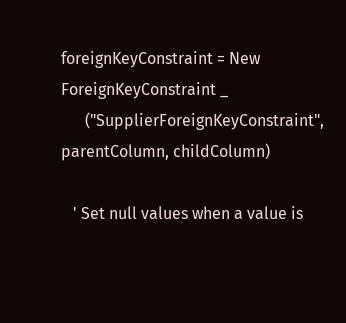foreignKeyConstraint = New ForeignKeyConstraint _
      ("SupplierForeignKeyConstraint", parentColumn, childColumn)

   ' Set null values when a value is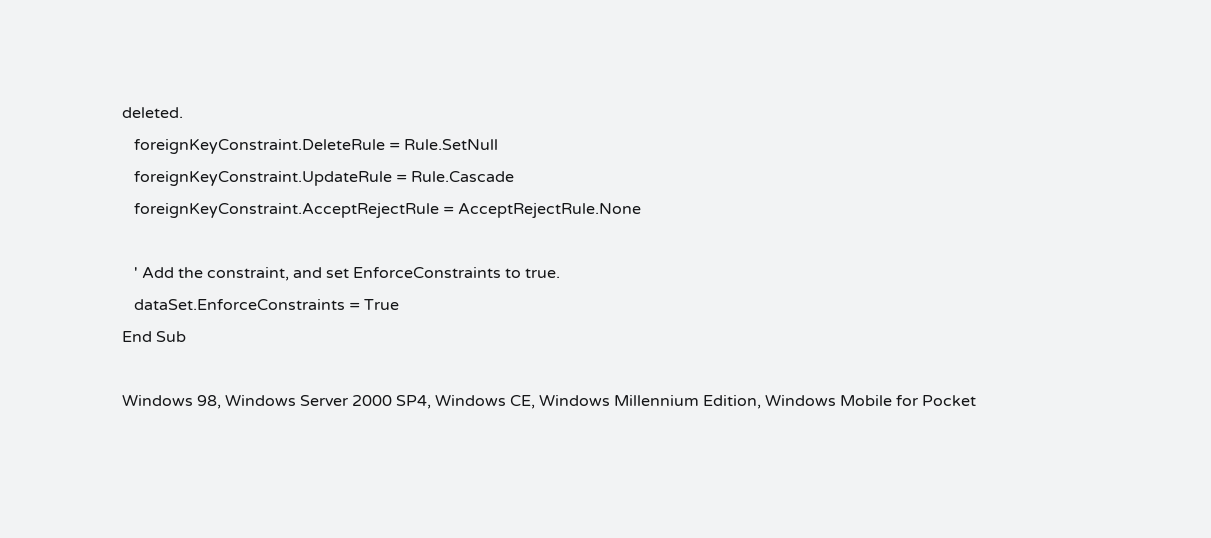deleted.
   foreignKeyConstraint.DeleteRule = Rule.SetNull
   foreignKeyConstraint.UpdateRule = Rule.Cascade
   foreignKeyConstraint.AcceptRejectRule = AcceptRejectRule.None

   ' Add the constraint, and set EnforceConstraints to true.
   dataSet.EnforceConstraints = True
End Sub

Windows 98, Windows Server 2000 SP4, Windows CE, Windows Millennium Edition, Windows Mobile for Pocket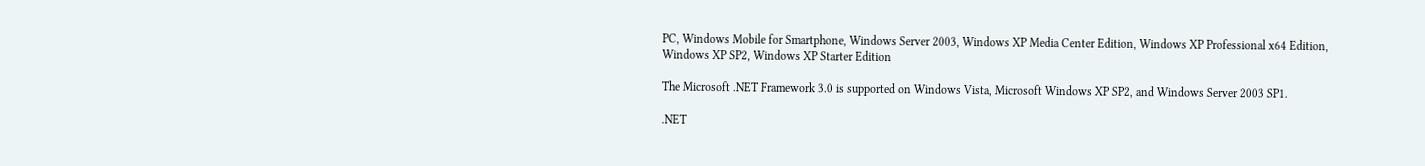PC, Windows Mobile for Smartphone, Windows Server 2003, Windows XP Media Center Edition, Windows XP Professional x64 Edition, Windows XP SP2, Windows XP Starter Edition

The Microsoft .NET Framework 3.0 is supported on Windows Vista, Microsoft Windows XP SP2, and Windows Server 2003 SP1.

.NET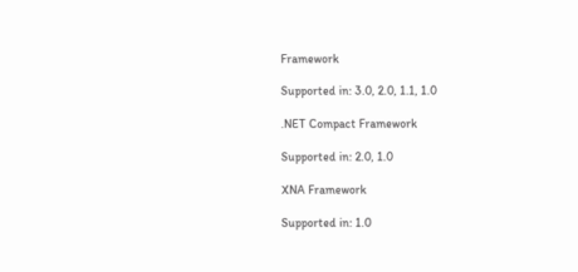Framework

Supported in: 3.0, 2.0, 1.1, 1.0

.NET Compact Framework

Supported in: 2.0, 1.0

XNA Framework

Supported in: 1.0